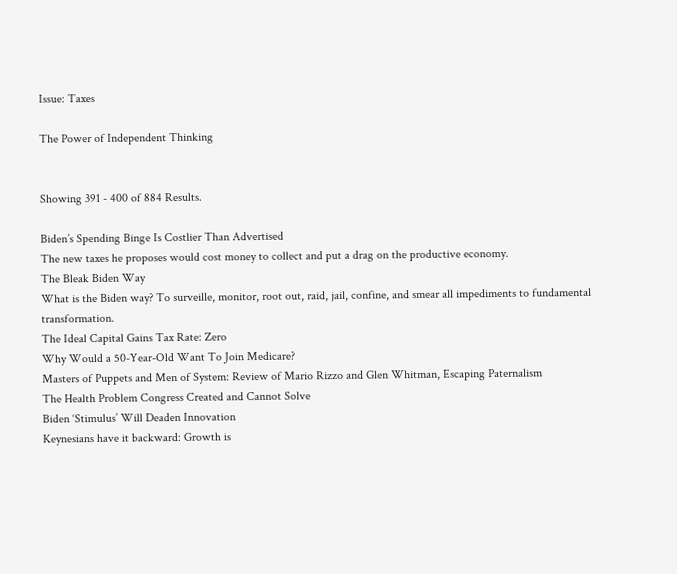Issue: Taxes

The Power of Independent Thinking


Showing 391 - 400 of 884 Results.

Biden’s Spending Binge Is Costlier Than Advertised
The new taxes he proposes would cost money to collect and put a drag on the productive economy.
The Bleak Biden Way
What is the Biden way? To surveille, monitor, root out, raid, jail, confine, and smear all impediments to fundamental transformation.
The Ideal Capital Gains Tax Rate: Zero
Why Would a 50-Year-Old Want To Join Medicare?
Masters of Puppets and Men of System: Review of Mario Rizzo and Glen Whitman, Escaping Paternalism
The Health Problem Congress Created and Cannot Solve
Biden ‘Stimulus’ Will Deaden Innovation
Keynesians have it backward: Growth is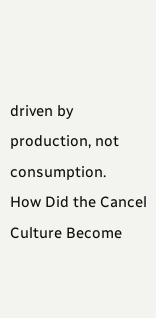driven by production, not consumption.
How Did the Cancel Culture Become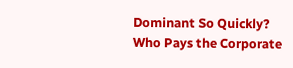Dominant So Quickly?
Who Pays the Corporate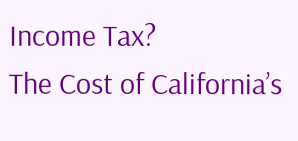Income Tax?
The Cost of California’s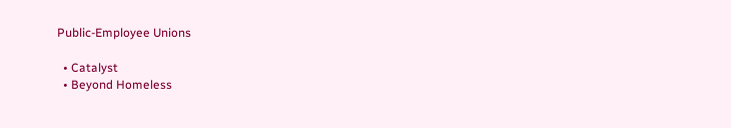Public-Employee Unions

  • Catalyst
  • Beyond Homeless